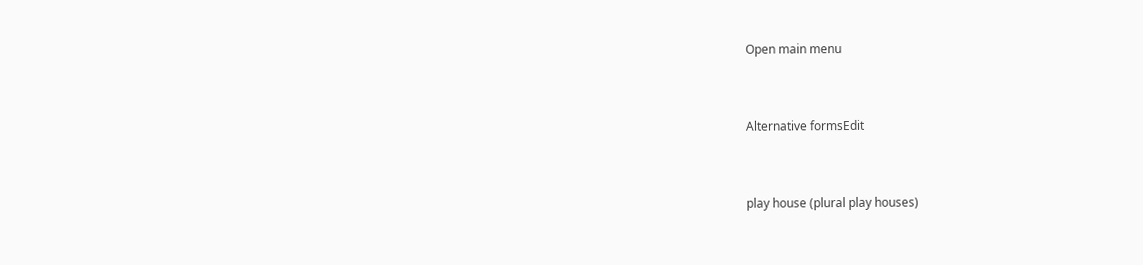Open main menu


Alternative formsEdit


play house (plural play houses)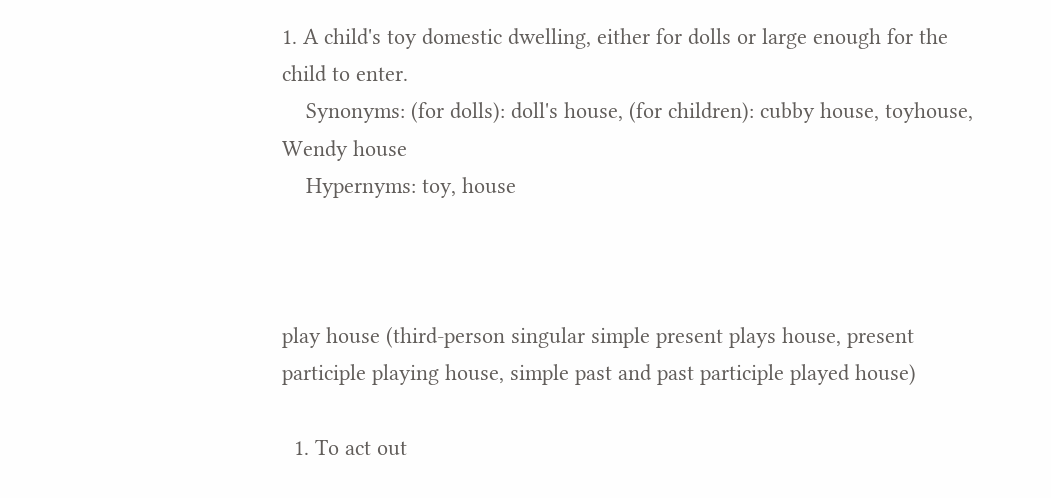1. A child's toy domestic dwelling, either for dolls or large enough for the child to enter.
    Synonyms: (for dolls): doll's house, (for children): cubby house, toyhouse, Wendy house
    Hypernyms: toy, house



play house (third-person singular simple present plays house, present participle playing house, simple past and past participle played house)

  1. To act out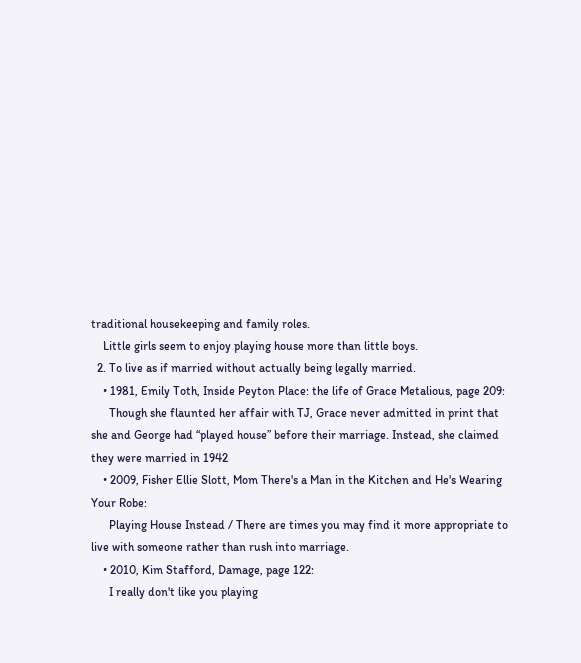traditional housekeeping and family roles.
    Little girls seem to enjoy playing house more than little boys.
  2. To live as if married without actually being legally married.
    • 1981, Emily Toth, Inside Peyton Place: the life of Grace Metalious, page 209:
      Though she flaunted her affair with TJ, Grace never admitted in print that she and George had “played house” before their marriage. Instead, she claimed they were married in 1942
    • 2009, Fisher Ellie Slott, Mom There's a Man in the Kitchen and He's Wearing Your Robe:
      Playing House Instead / There are times you may find it more appropriate to live with someone rather than rush into marriage.
    • 2010, Kim Stafford, Damage, page 122:
      I really don't like you playing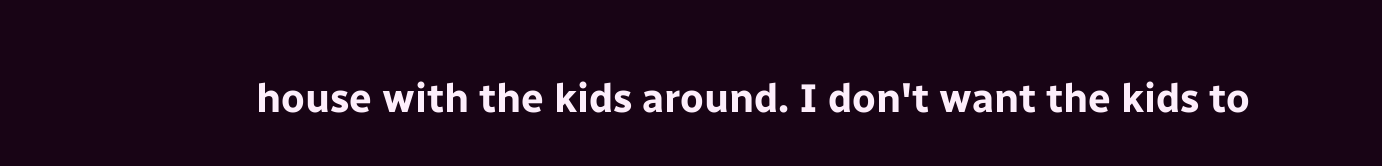house with the kids around. I don't want the kids to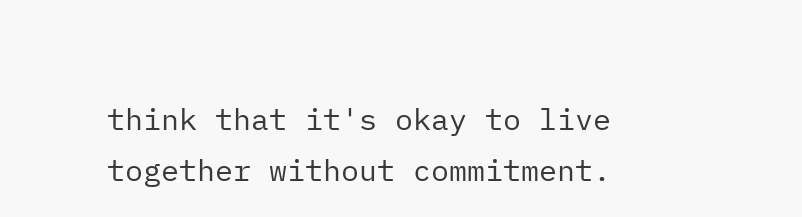think that it's okay to live together without commitment.